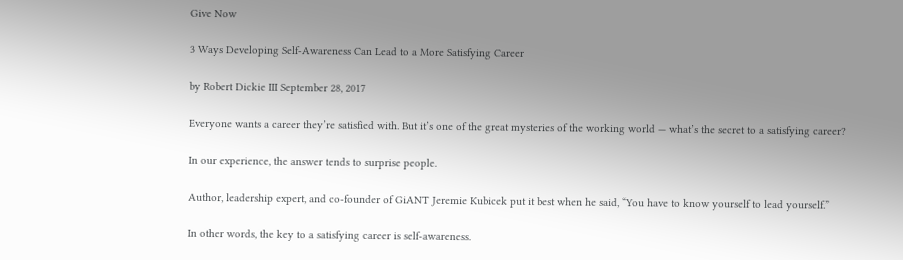Give Now

3 Ways Developing Self-Awareness Can Lead to a More Satisfying Career

by Robert Dickie III September 28, 2017

Everyone wants a career they’re satisfied with. But it’s one of the great mysteries of the working world — what’s the secret to a satisfying career?

In our experience, the answer tends to surprise people.

Author, leadership expert, and co-founder of GiANT Jeremie Kubicek put it best when he said, “You have to know yourself to lead yourself.”

In other words, the key to a satisfying career is self-awareness.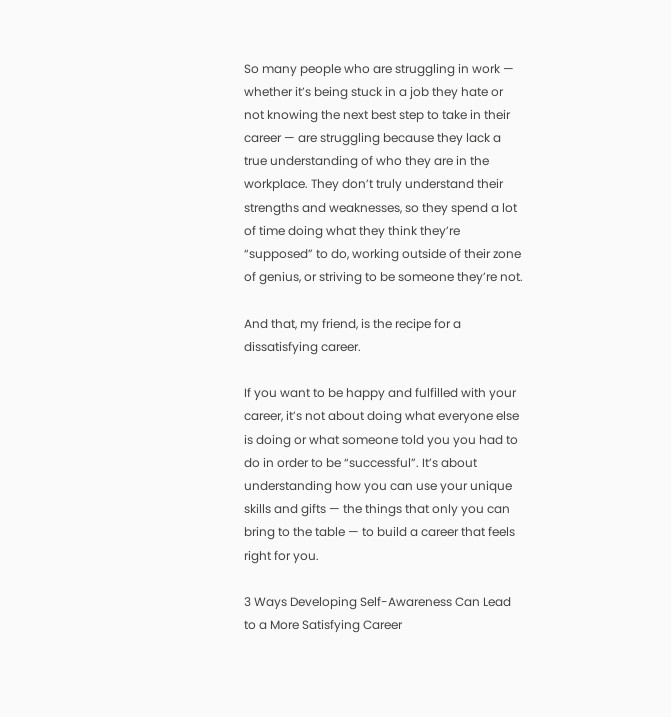So many people who are struggling in work — whether it’s being stuck in a job they hate or not knowing the next best step to take in their career — are struggling because they lack a true understanding of who they are in the workplace. They don’t truly understand their strengths and weaknesses, so they spend a lot of time doing what they think they’re “supposed” to do, working outside of their zone of genius, or striving to be someone they’re not.

And that, my friend, is the recipe for a dissatisfying career.

If you want to be happy and fulfilled with your career, it’s not about doing what everyone else is doing or what someone told you you had to do in order to be “successful”. It’s about understanding how you can use your unique skills and gifts — the things that only you can bring to the table — to build a career that feels right for you.

3 Ways Developing Self-Awareness Can Lead to a More Satisfying Career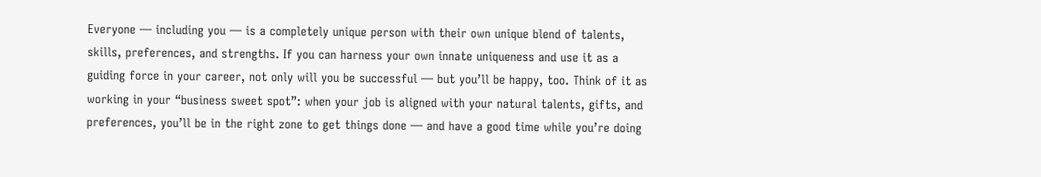Everyone — including you — is a completely unique person with their own unique blend of talents, skills, preferences, and strengths. If you can harness your own innate uniqueness and use it as a guiding force in your career, not only will you be successful — but you’ll be happy, too. Think of it as working in your “business sweet spot”: when your job is aligned with your natural talents, gifts, and preferences, you’ll be in the right zone to get things done — and have a good time while you’re doing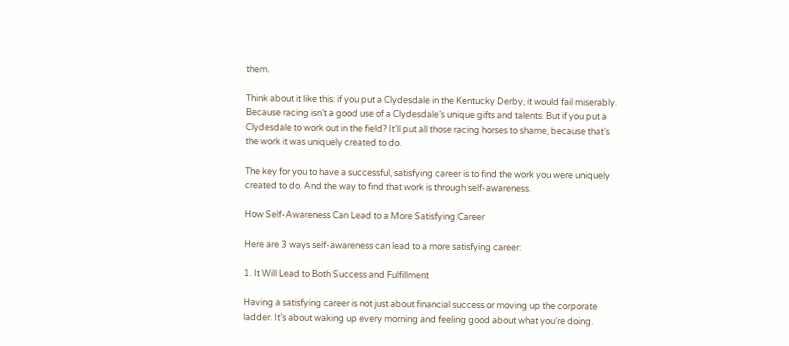them.

Think about it like this: if you put a Clydesdale in the Kentucky Derby, it would fail miserably. Because racing isn’t a good use of a Clydesdale’s unique gifts and talents. But if you put a Clydesdale to work out in the field? It’ll put all those racing horses to shame, because that’s the work it was uniquely created to do.

The key for you to have a successful, satisfying career is to find the work you were uniquely created to do. And the way to find that work is through self-awareness.

How Self-Awareness Can Lead to a More Satisfying Career

Here are 3 ways self-awareness can lead to a more satisfying career:

1. It Will Lead to Both Success and Fulfillment

Having a satisfying career is not just about financial success or moving up the corporate ladder. It’s about waking up every morning and feeling good about what you’re doing.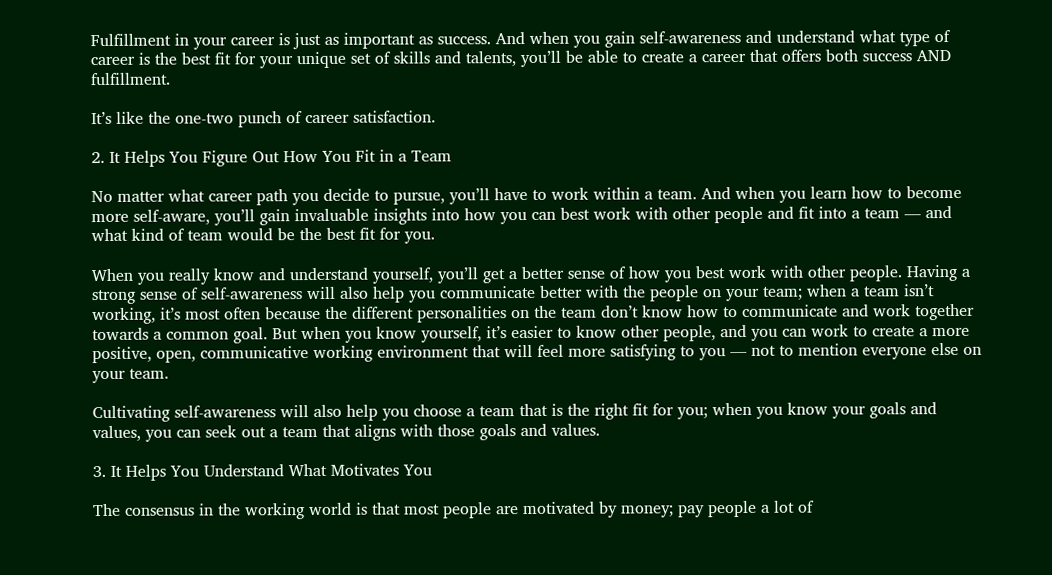Fulfillment in your career is just as important as success. And when you gain self-awareness and understand what type of career is the best fit for your unique set of skills and talents, you’ll be able to create a career that offers both success AND fulfillment.

It’s like the one-two punch of career satisfaction.

2. It Helps You Figure Out How You Fit in a Team

No matter what career path you decide to pursue, you’ll have to work within a team. And when you learn how to become more self-aware, you’ll gain invaluable insights into how you can best work with other people and fit into a team — and what kind of team would be the best fit for you.

When you really know and understand yourself, you’ll get a better sense of how you best work with other people. Having a strong sense of self-awareness will also help you communicate better with the people on your team; when a team isn’t working, it’s most often because the different personalities on the team don’t know how to communicate and work together towards a common goal. But when you know yourself, it’s easier to know other people, and you can work to create a more positive, open, communicative working environment that will feel more satisfying to you — not to mention everyone else on your team.

Cultivating self-awareness will also help you choose a team that is the right fit for you; when you know your goals and values, you can seek out a team that aligns with those goals and values.

3. It Helps You Understand What Motivates You

The consensus in the working world is that most people are motivated by money; pay people a lot of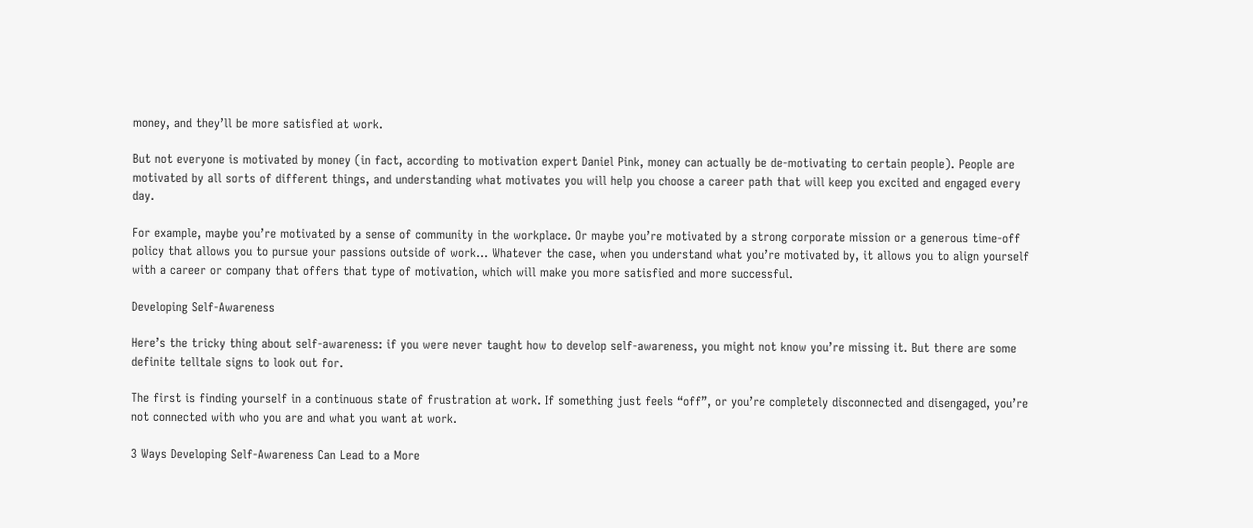money, and they’ll be more satisfied at work.

But not everyone is motivated by money (in fact, according to motivation expert Daniel Pink, money can actually be de-motivating to certain people). People are motivated by all sorts of different things, and understanding what motivates you will help you choose a career path that will keep you excited and engaged every day.

For example, maybe you’re motivated by a sense of community in the workplace. Or maybe you’re motivated by a strong corporate mission or a generous time-off policy that allows you to pursue your passions outside of work… Whatever the case, when you understand what you’re motivated by, it allows you to align yourself with a career or company that offers that type of motivation, which will make you more satisfied and more successful.

Developing Self-Awareness

Here’s the tricky thing about self-awareness: if you were never taught how to develop self-awareness, you might not know you’re missing it. But there are some definite telltale signs to look out for.

The first is finding yourself in a continuous state of frustration at work. If something just feels “off”, or you’re completely disconnected and disengaged, you’re not connected with who you are and what you want at work.

3 Ways Developing Self-Awareness Can Lead to a More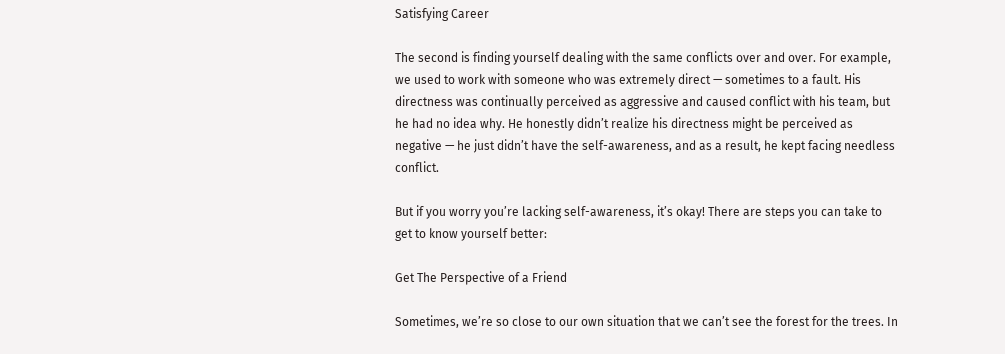Satisfying Career

The second is finding yourself dealing with the same conflicts over and over. For example, we used to work with someone who was extremely direct — sometimes to a fault. His directness was continually perceived as aggressive and caused conflict with his team, but he had no idea why. He honestly didn’t realize his directness might be perceived as negative — he just didn’t have the self-awareness, and as a result, he kept facing needless conflict.

But if you worry you’re lacking self-awareness, it’s okay! There are steps you can take to get to know yourself better:

Get The Perspective of a Friend

Sometimes, we’re so close to our own situation that we can’t see the forest for the trees. In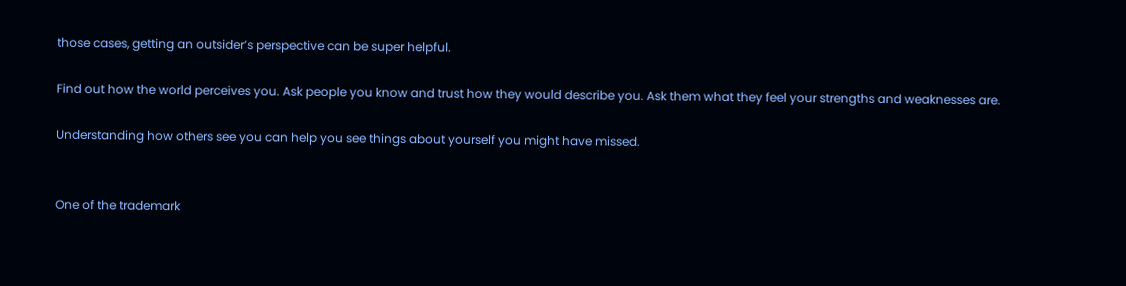those cases, getting an outsider’s perspective can be super helpful.

Find out how the world perceives you. Ask people you know and trust how they would describe you. Ask them what they feel your strengths and weaknesses are.

Understanding how others see you can help you see things about yourself you might have missed.


One of the trademark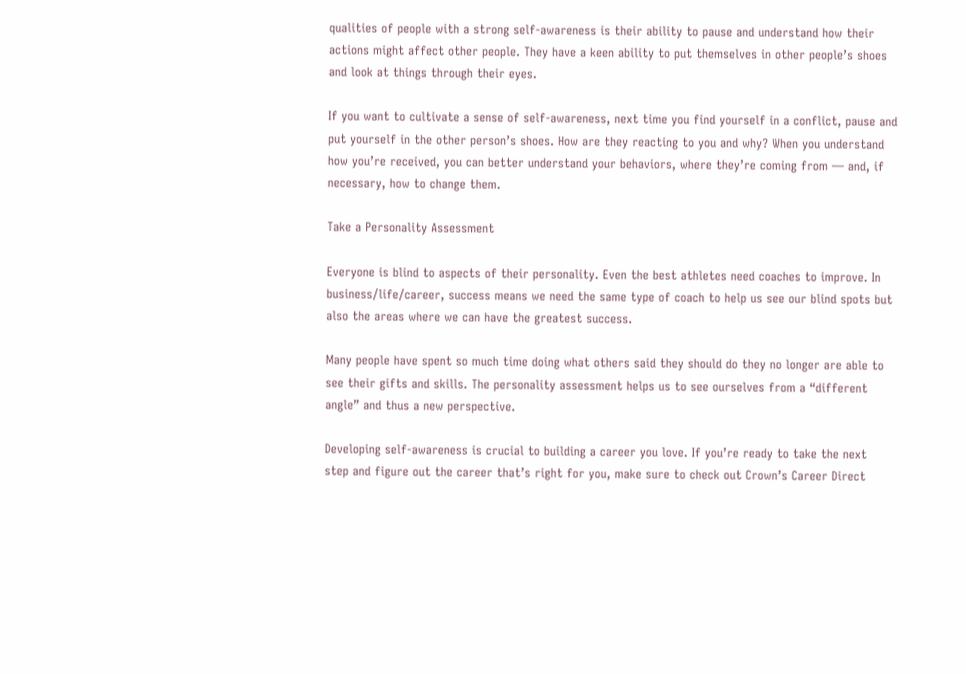qualities of people with a strong self-awareness is their ability to pause and understand how their actions might affect other people. They have a keen ability to put themselves in other people’s shoes and look at things through their eyes.

If you want to cultivate a sense of self-awareness, next time you find yourself in a conflict, pause and put yourself in the other person’s shoes. How are they reacting to you and why? When you understand how you’re received, you can better understand your behaviors, where they’re coming from — and, if necessary, how to change them.

Take a Personality Assessment

Everyone is blind to aspects of their personality. Even the best athletes need coaches to improve. In business/life/career, success means we need the same type of coach to help us see our blind spots but also the areas where we can have the greatest success.

Many people have spent so much time doing what others said they should do they no longer are able to see their gifts and skills. The personality assessment helps us to see ourselves from a “different angle” and thus a new perspective.

Developing self-awareness is crucial to building a career you love. If you’re ready to take the next step and figure out the career that’s right for you, make sure to check out Crown’s Career Direct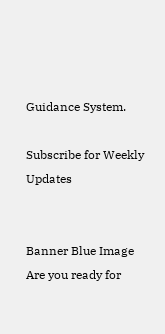Guidance System.

Subscribe for Weekly Updates


Banner Blue Image
Are you ready for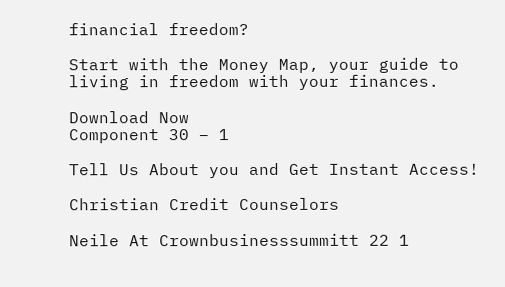financial freedom?

Start with the Money Map, your guide to living in freedom with your finances.

Download Now
Component 30 – 1

Tell Us About you and Get Instant Access!

Christian Credit Counselors

Neile At Crownbusinesssummitt 22 1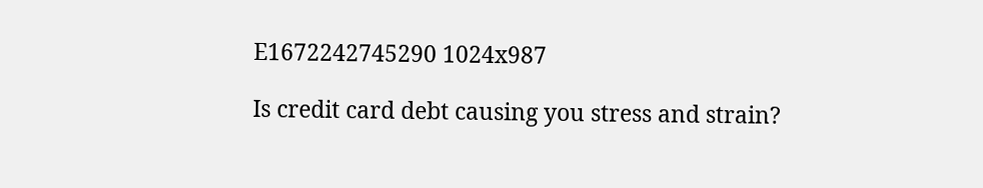E1672242745290 1024x987

Is credit card debt causing you stress and strain?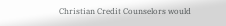Christian Credit Counselors would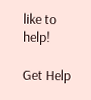like to help!

Get Help